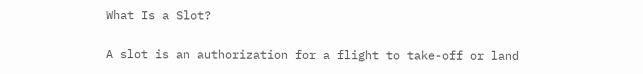What Is a Slot?


A slot is an authorization for a flight to take-off or land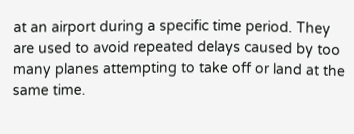at an airport during a specific time period. They are used to avoid repeated delays caused by too many planes attempting to take off or land at the same time.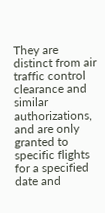They are distinct from air traffic control clearance and similar authorizations, and are only granted to specific flights for a specified date and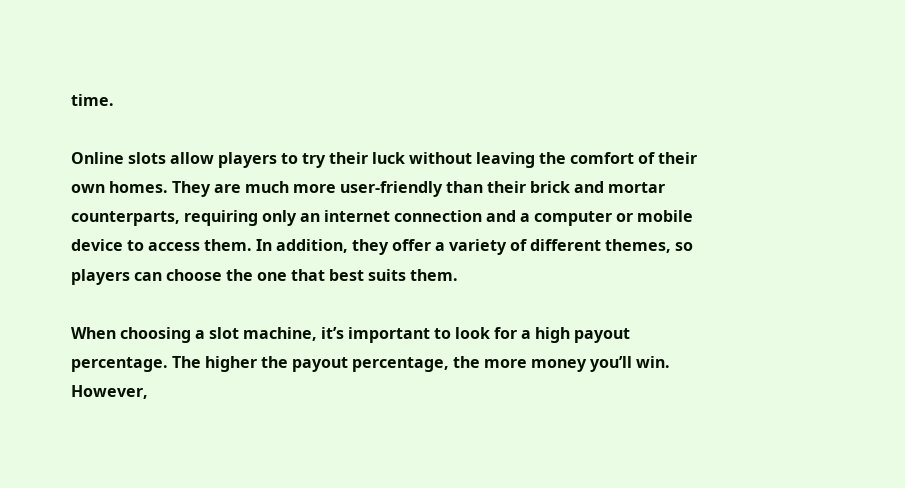time.

Online slots allow players to try their luck without leaving the comfort of their own homes. They are much more user-friendly than their brick and mortar counterparts, requiring only an internet connection and a computer or mobile device to access them. In addition, they offer a variety of different themes, so players can choose the one that best suits them.

When choosing a slot machine, it’s important to look for a high payout percentage. The higher the payout percentage, the more money you’ll win. However,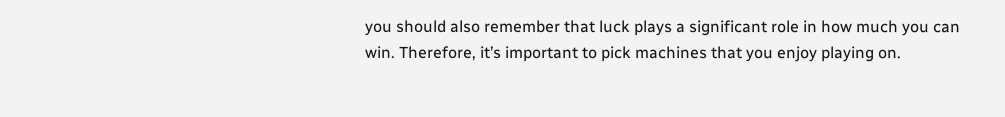you should also remember that luck plays a significant role in how much you can win. Therefore, it’s important to pick machines that you enjoy playing on.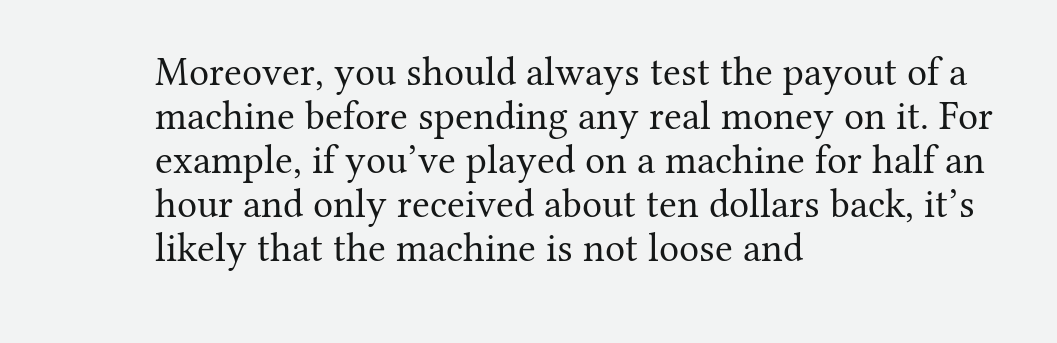Moreover, you should always test the payout of a machine before spending any real money on it. For example, if you’ve played on a machine for half an hour and only received about ten dollars back, it’s likely that the machine is not loose and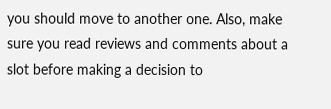you should move to another one. Also, make sure you read reviews and comments about a slot before making a decision to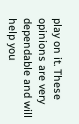play on it. These opinions are very dependable and will help you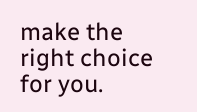make the right choice for you.